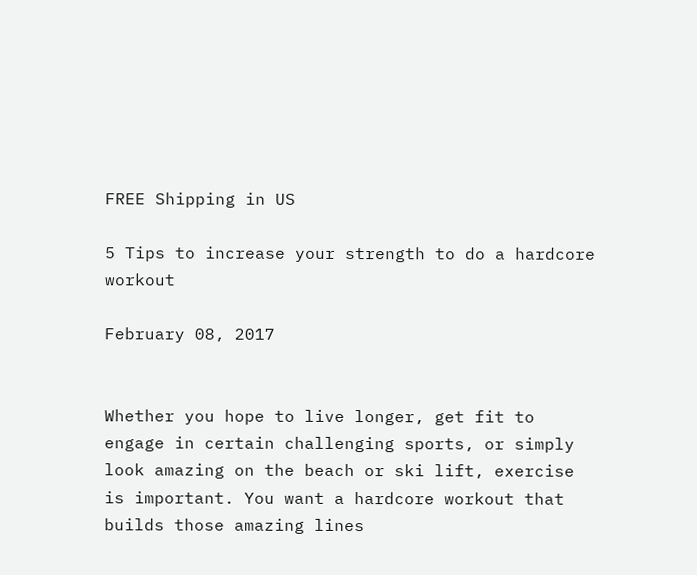FREE Shipping in US

5 Tips to increase your strength to do a hardcore workout

February 08, 2017


Whether you hope to live longer, get fit to engage in certain challenging sports, or simply look amazing on the beach or ski lift, exercise is important. You want a hardcore workout that builds those amazing lines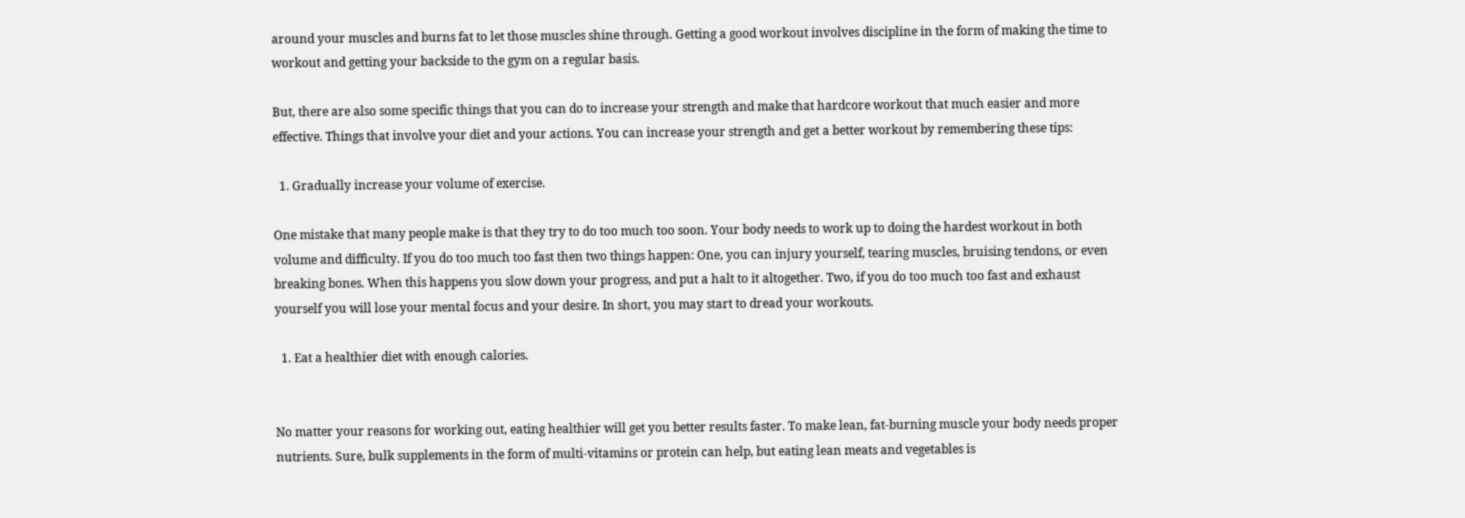around your muscles and burns fat to let those muscles shine through. Getting a good workout involves discipline in the form of making the time to workout and getting your backside to the gym on a regular basis.

But, there are also some specific things that you can do to increase your strength and make that hardcore workout that much easier and more effective. Things that involve your diet and your actions. You can increase your strength and get a better workout by remembering these tips:

  1. Gradually increase your volume of exercise.

One mistake that many people make is that they try to do too much too soon. Your body needs to work up to doing the hardest workout in both volume and difficulty. If you do too much too fast then two things happen: One, you can injury yourself, tearing muscles, bruising tendons, or even breaking bones. When this happens you slow down your progress, and put a halt to it altogether. Two, if you do too much too fast and exhaust yourself you will lose your mental focus and your desire. In short, you may start to dread your workouts.

  1. Eat a healthier diet with enough calories.


No matter your reasons for working out, eating healthier will get you better results faster. To make lean, fat-burning muscle your body needs proper nutrients. Sure, bulk supplements in the form of multi-vitamins or protein can help, but eating lean meats and vegetables is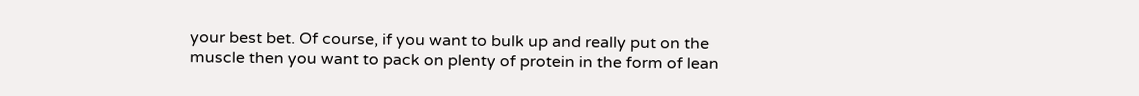your best bet. Of course, if you want to bulk up and really put on the muscle then you want to pack on plenty of protein in the form of lean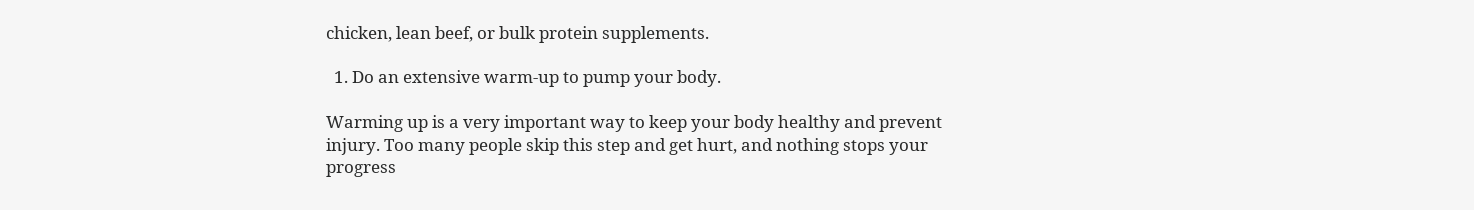chicken, lean beef, or bulk protein supplements.

  1. Do an extensive warm-up to pump your body.

Warming up is a very important way to keep your body healthy and prevent injury. Too many people skip this step and get hurt, and nothing stops your progress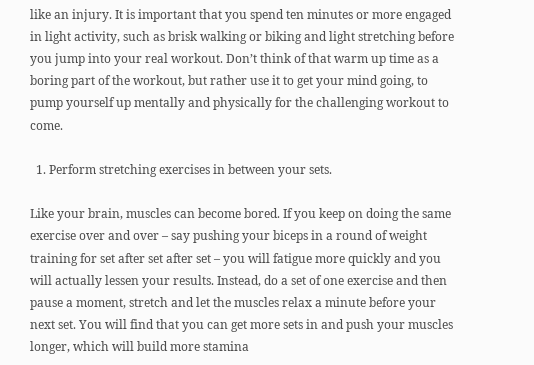like an injury. It is important that you spend ten minutes or more engaged in light activity, such as brisk walking or biking and light stretching before you jump into your real workout. Don’t think of that warm up time as a boring part of the workout, but rather use it to get your mind going, to pump yourself up mentally and physically for the challenging workout to come.

  1. Perform stretching exercises in between your sets.

Like your brain, muscles can become bored. If you keep on doing the same exercise over and over – say pushing your biceps in a round of weight training for set after set after set – you will fatigue more quickly and you will actually lessen your results. Instead, do a set of one exercise and then pause a moment, stretch and let the muscles relax a minute before your next set. You will find that you can get more sets in and push your muscles longer, which will build more stamina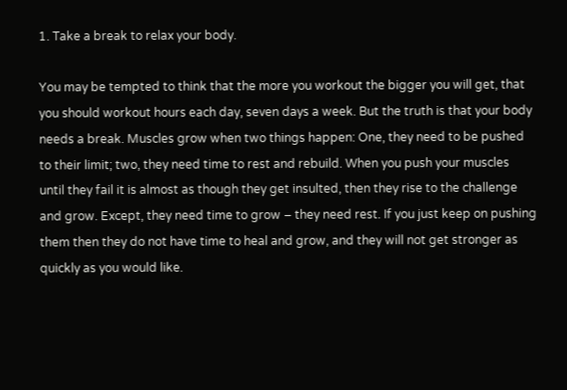1. Take a break to relax your body.

You may be tempted to think that the more you workout the bigger you will get, that you should workout hours each day, seven days a week. But the truth is that your body needs a break. Muscles grow when two things happen: One, they need to be pushed to their limit; two, they need time to rest and rebuild. When you push your muscles until they fail it is almost as though they get insulted, then they rise to the challenge and grow. Except, they need time to grow – they need rest. If you just keep on pushing them then they do not have time to heal and grow, and they will not get stronger as quickly as you would like.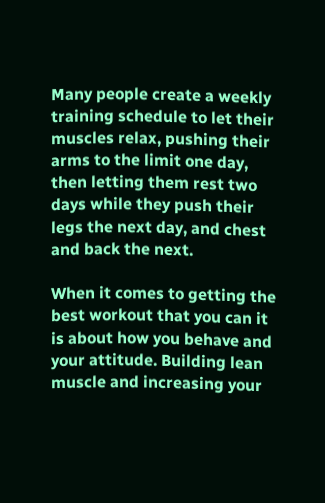Many people create a weekly training schedule to let their muscles relax, pushing their arms to the limit one day, then letting them rest two days while they push their legs the next day, and chest and back the next.

When it comes to getting the best workout that you can it is about how you behave and your attitude. Building lean muscle and increasing your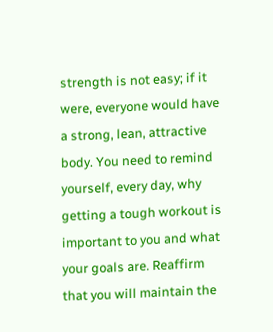strength is not easy; if it were, everyone would have a strong, lean, attractive body. You need to remind yourself, every day, why getting a tough workout is important to you and what your goals are. Reaffirm that you will maintain the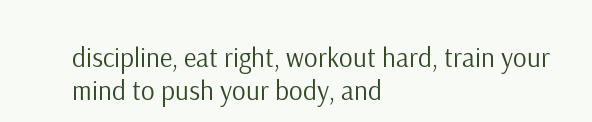discipline, eat right, workout hard, train your mind to push your body, and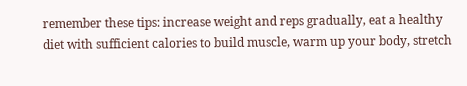remember these tips: increase weight and reps gradually, eat a healthy diet with sufficient calories to build muscle, warm up your body, stretch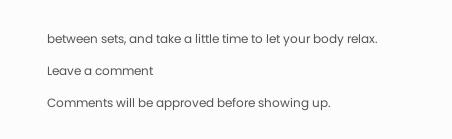between sets, and take a little time to let your body relax.

Leave a comment

Comments will be approved before showing up.